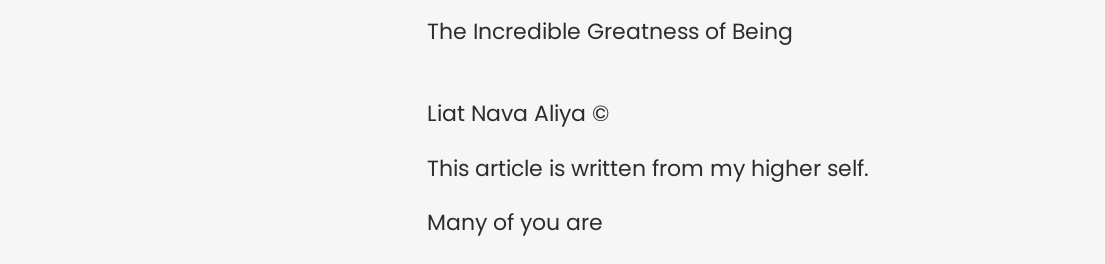The Incredible Greatness of Being


Liat Nava Aliya ©

This article is written from my higher self.

Many of you are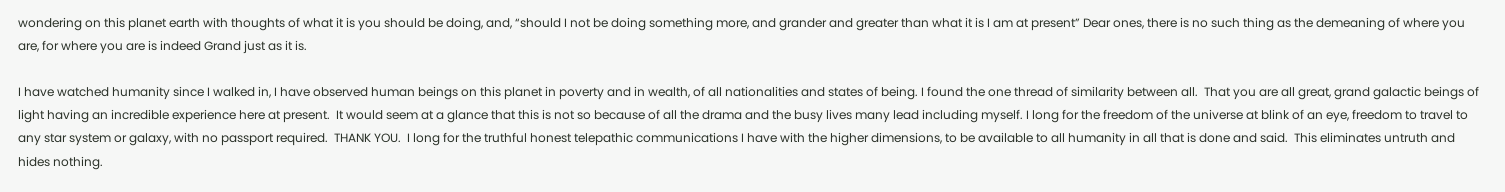wondering on this planet earth with thoughts of what it is you should be doing, and, “should I not be doing something more, and grander and greater than what it is I am at present” Dear ones, there is no such thing as the demeaning of where you are, for where you are is indeed Grand just as it is.

I have watched humanity since I walked in, I have observed human beings on this planet in poverty and in wealth, of all nationalities and states of being. I found the one thread of similarity between all.  That you are all great, grand galactic beings of light having an incredible experience here at present.  It would seem at a glance that this is not so because of all the drama and the busy lives many lead including myself. I long for the freedom of the universe at blink of an eye, freedom to travel to any star system or galaxy, with no passport required.  THANK YOU.  I long for the truthful honest telepathic communications I have with the higher dimensions, to be available to all humanity in all that is done and said.  This eliminates untruth and hides nothing.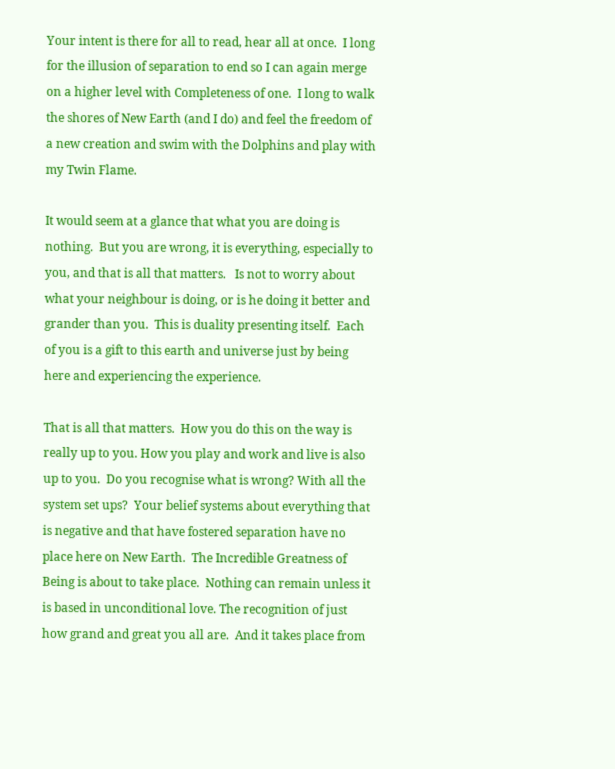Your intent is there for all to read, hear all at once.  I long for the illusion of separation to end so I can again merge on a higher level with Completeness of one.  I long to walk the shores of New Earth (and I do) and feel the freedom of a new creation and swim with the Dolphins and play with my Twin Flame.

It would seem at a glance that what you are doing is nothing.  But you are wrong, it is everything, especially to you, and that is all that matters.   Is not to worry about what your neighbour is doing, or is he doing it better and grander than you.  This is duality presenting itself.  Each of you is a gift to this earth and universe just by being here and experiencing the experience.

That is all that matters.  How you do this on the way is really up to you. How you play and work and live is also up to you.  Do you recognise what is wrong? With all the system set ups?  Your belief systems about everything that is negative and that have fostered separation have no place here on New Earth.  The Incredible Greatness of Being is about to take place.  Nothing can remain unless it is based in unconditional love. The recognition of just how grand and great you all are.  And it takes place from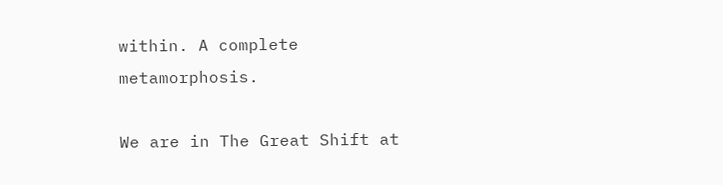within. A complete metamorphosis.

We are in The Great Shift at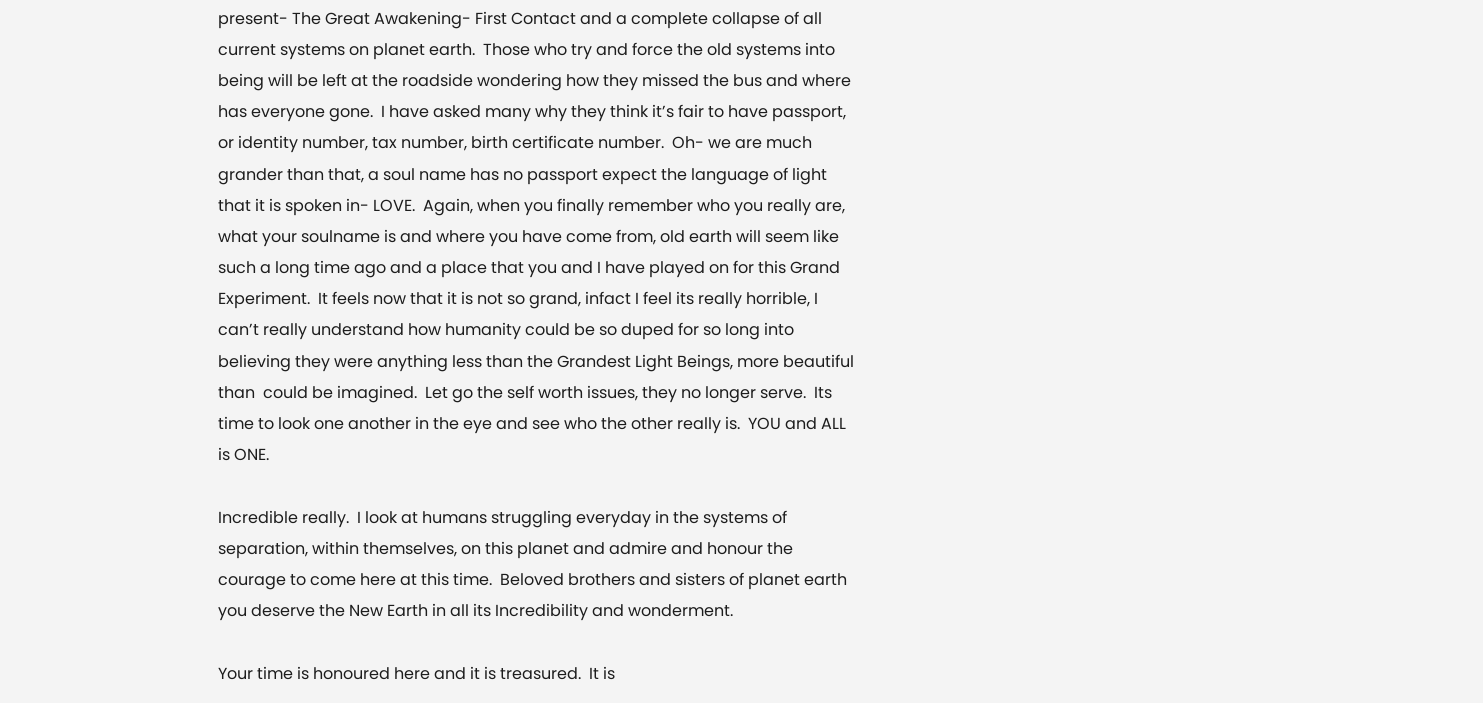present- The Great Awakening- First Contact and a complete collapse of all current systems on planet earth.  Those who try and force the old systems into being will be left at the roadside wondering how they missed the bus and where has everyone gone.  I have asked many why they think it’s fair to have passport, or identity number, tax number, birth certificate number.  Oh- we are much grander than that, a soul name has no passport expect the language of light that it is spoken in- LOVE.  Again, when you finally remember who you really are, what your soulname is and where you have come from, old earth will seem like such a long time ago and a place that you and I have played on for this Grand Experiment.  It feels now that it is not so grand, infact I feel its really horrible, I can’t really understand how humanity could be so duped for so long into believing they were anything less than the Grandest Light Beings, more beautiful than  could be imagined.  Let go the self worth issues, they no longer serve.  Its time to look one another in the eye and see who the other really is.  YOU and ALL is ONE.

Incredible really.  I look at humans struggling everyday in the systems of separation, within themselves, on this planet and admire and honour the courage to come here at this time.  Beloved brothers and sisters of planet earth you deserve the New Earth in all its Incredibility and wonderment.

Your time is honoured here and it is treasured.  It is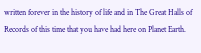written forever in the history of life and in The Great Halls of Records of this time that you have had here on Planet Earth.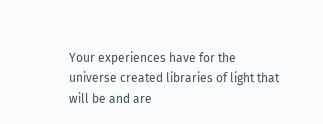Your experiences have for the universe created libraries of light that will be and are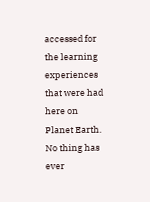accessed for the learning experiences that were had here on Planet Earth.  No thing has ever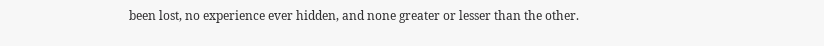been lost, no experience ever hidden, and none greater or lesser than the other.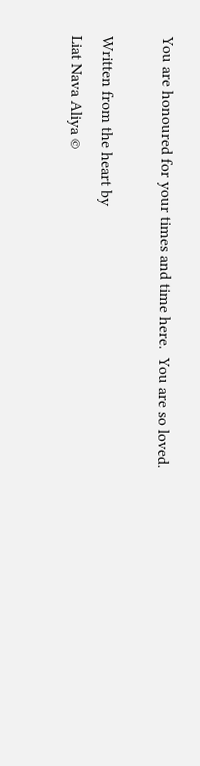You are honoured for your times and time here.  You are so loved.

Written from the heart by
Liat Nava Aliya ©